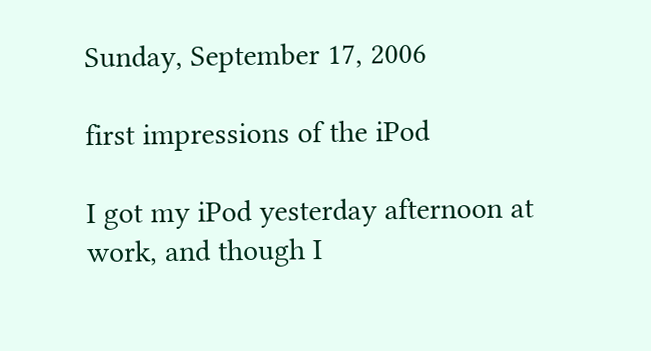Sunday, September 17, 2006

first impressions of the iPod

I got my iPod yesterday afternoon at work, and though I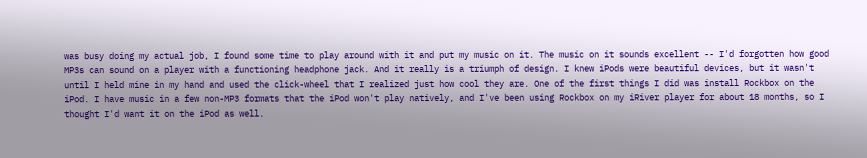was busy doing my actual job, I found some time to play around with it and put my music on it. The music on it sounds excellent -- I'd forgotten how good MP3s can sound on a player with a functioning headphone jack. And it really is a triumph of design. I knew iPods were beautiful devices, but it wasn't until I held mine in my hand and used the click-wheel that I realized just how cool they are. One of the first things I did was install Rockbox on the iPod. I have music in a few non-MP3 formats that the iPod won't play natively, and I've been using Rockbox on my iRiver player for about 18 months, so I thought I'd want it on the iPod as well.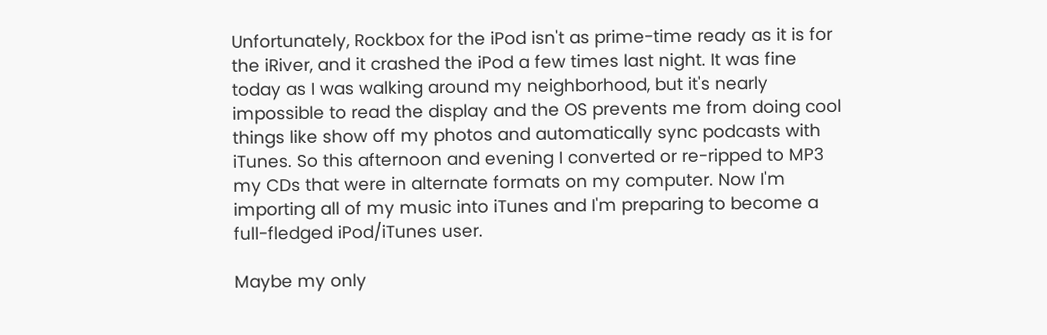Unfortunately, Rockbox for the iPod isn't as prime-time ready as it is for the iRiver, and it crashed the iPod a few times last night. It was fine today as I was walking around my neighborhood, but it's nearly impossible to read the display and the OS prevents me from doing cool things like show off my photos and automatically sync podcasts with iTunes. So this afternoon and evening I converted or re-ripped to MP3 my CDs that were in alternate formats on my computer. Now I'm importing all of my music into iTunes and I'm preparing to become a full-fledged iPod/iTunes user.

Maybe my only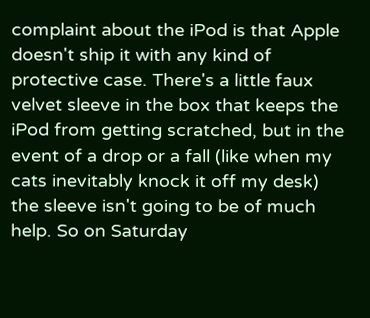complaint about the iPod is that Apple doesn't ship it with any kind of protective case. There's a little faux velvet sleeve in the box that keeps the iPod from getting scratched, but in the event of a drop or a fall (like when my cats inevitably knock it off my desk) the sleeve isn't going to be of much help. So on Saturday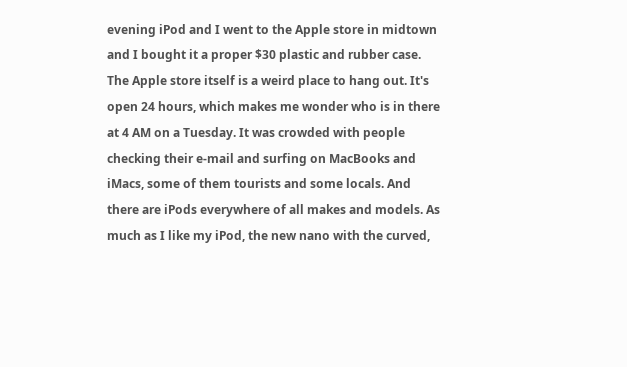evening iPod and I went to the Apple store in midtown and I bought it a proper $30 plastic and rubber case. The Apple store itself is a weird place to hang out. It's open 24 hours, which makes me wonder who is in there at 4 AM on a Tuesday. It was crowded with people checking their e-mail and surfing on MacBooks and iMacs, some of them tourists and some locals. And there are iPods everywhere of all makes and models. As much as I like my iPod, the new nano with the curved,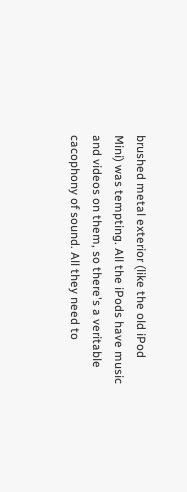brushed metal exterior (like the old iPod Mini) was tempting. All the iPods have music and videos on them, so there's a veritable cacophony of sound. All they need to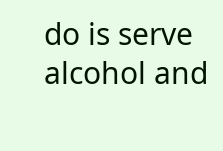do is serve alcohol and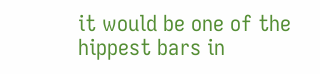it would be one of the hippest bars in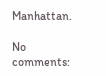Manhattan.

No comments: